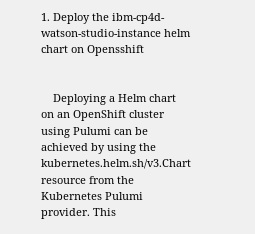1. Deploy the ibm-cp4d-watson-studio-instance helm chart on Opensshift


    Deploying a Helm chart on an OpenShift cluster using Pulumi can be achieved by using the kubernetes.helm.sh/v3.Chart resource from the Kubernetes Pulumi provider. This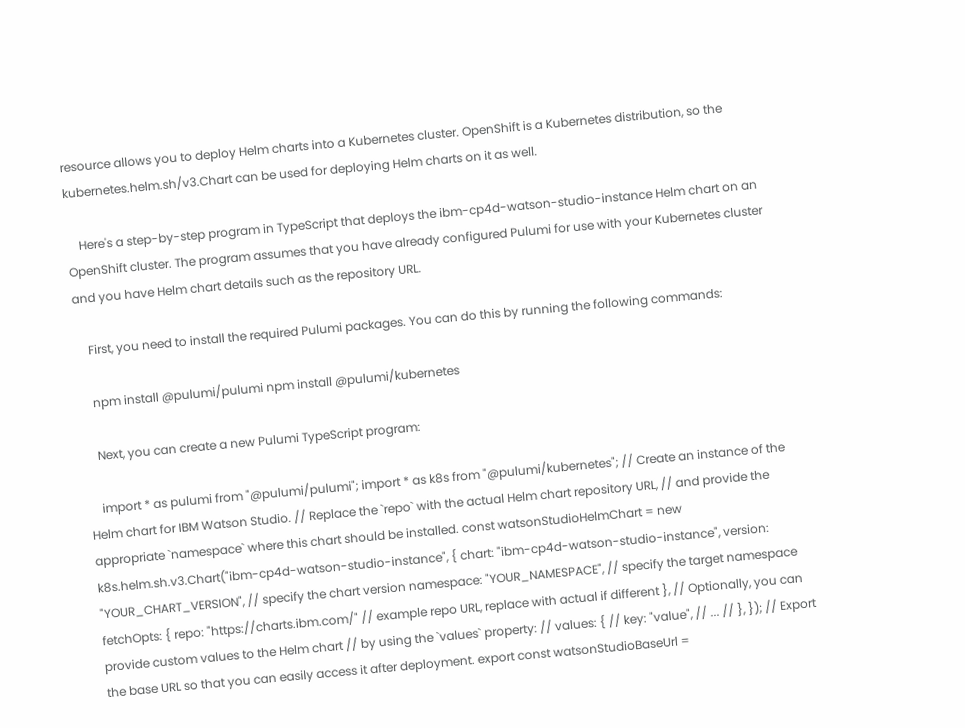resource allows you to deploy Helm charts into a Kubernetes cluster. OpenShift is a Kubernetes distribution, so the kubernetes.helm.sh/v3.Chart can be used for deploying Helm charts on it as well.

    Here's a step-by-step program in TypeScript that deploys the ibm-cp4d-watson-studio-instance Helm chart on an OpenShift cluster. The program assumes that you have already configured Pulumi for use with your Kubernetes cluster and you have Helm chart details such as the repository URL.

    First, you need to install the required Pulumi packages. You can do this by running the following commands:

    npm install @pulumi/pulumi npm install @pulumi/kubernetes

    Next, you can create a new Pulumi TypeScript program:

    import * as pulumi from "@pulumi/pulumi"; import * as k8s from "@pulumi/kubernetes"; // Create an instance of the Helm chart for IBM Watson Studio. // Replace the `repo` with the actual Helm chart repository URL, // and provide the appropriate `namespace` where this chart should be installed. const watsonStudioHelmChart = new k8s.helm.sh.v3.Chart("ibm-cp4d-watson-studio-instance", { chart: "ibm-cp4d-watson-studio-instance", version: "YOUR_CHART_VERSION", // specify the chart version namespace: "YOUR_NAMESPACE", // specify the target namespace fetchOpts: { repo: "https://charts.ibm.com/" // example repo URL, replace with actual if different }, // Optionally, you can provide custom values to the Helm chart // by using the `values` property: // values: { // key: "value", // ... // }, }); // Export the base URL so that you can easily access it after deployment. export const watsonStudioBaseUrl =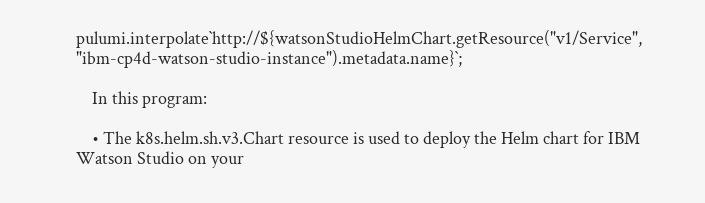pulumi.interpolate`http://${watsonStudioHelmChart.getResource("v1/Service", "ibm-cp4d-watson-studio-instance").metadata.name}`;

    In this program:

    • The k8s.helm.sh.v3.Chart resource is used to deploy the Helm chart for IBM Watson Studio on your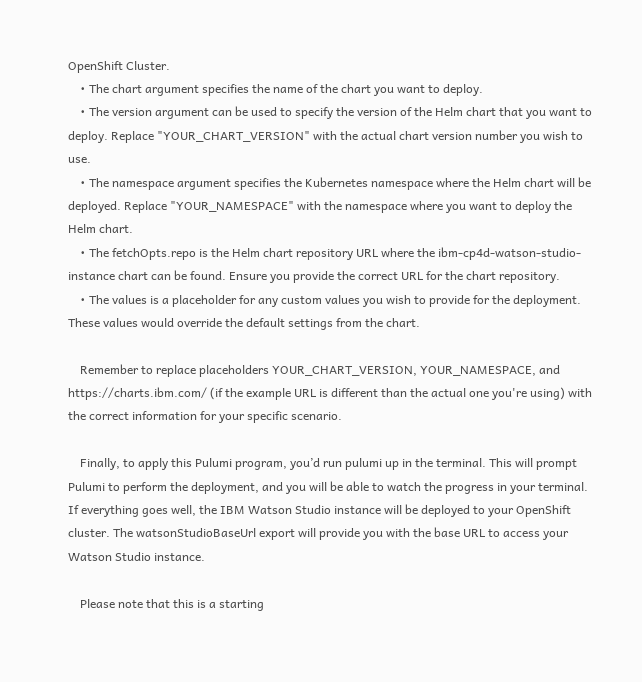OpenShift Cluster.
    • The chart argument specifies the name of the chart you want to deploy.
    • The version argument can be used to specify the version of the Helm chart that you want to deploy. Replace "YOUR_CHART_VERSION" with the actual chart version number you wish to use.
    • The namespace argument specifies the Kubernetes namespace where the Helm chart will be deployed. Replace "YOUR_NAMESPACE" with the namespace where you want to deploy the Helm chart.
    • The fetchOpts.repo is the Helm chart repository URL where the ibm-cp4d-watson-studio-instance chart can be found. Ensure you provide the correct URL for the chart repository.
    • The values is a placeholder for any custom values you wish to provide for the deployment. These values would override the default settings from the chart.

    Remember to replace placeholders YOUR_CHART_VERSION, YOUR_NAMESPACE, and https://charts.ibm.com/ (if the example URL is different than the actual one you're using) with the correct information for your specific scenario.

    Finally, to apply this Pulumi program, you’d run pulumi up in the terminal. This will prompt Pulumi to perform the deployment, and you will be able to watch the progress in your terminal. If everything goes well, the IBM Watson Studio instance will be deployed to your OpenShift cluster. The watsonStudioBaseUrl export will provide you with the base URL to access your Watson Studio instance.

    Please note that this is a starting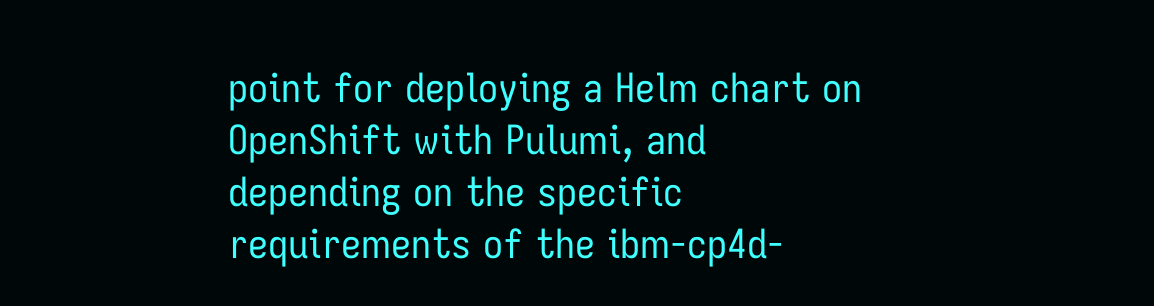point for deploying a Helm chart on OpenShift with Pulumi, and depending on the specific requirements of the ibm-cp4d-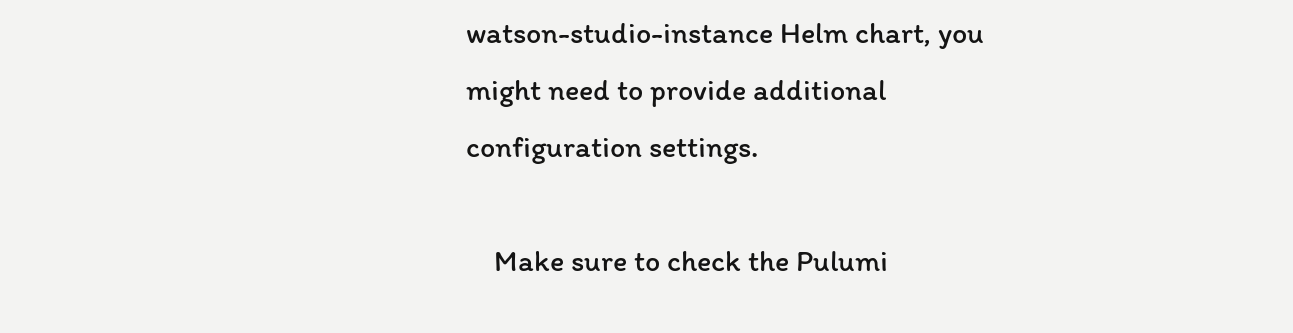watson-studio-instance Helm chart, you might need to provide additional configuration settings.

    Make sure to check the Pulumi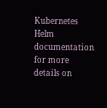Kubernetes Helm documentation for more details on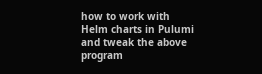how to work with Helm charts in Pulumi and tweak the above program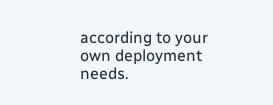according to your own deployment needs.